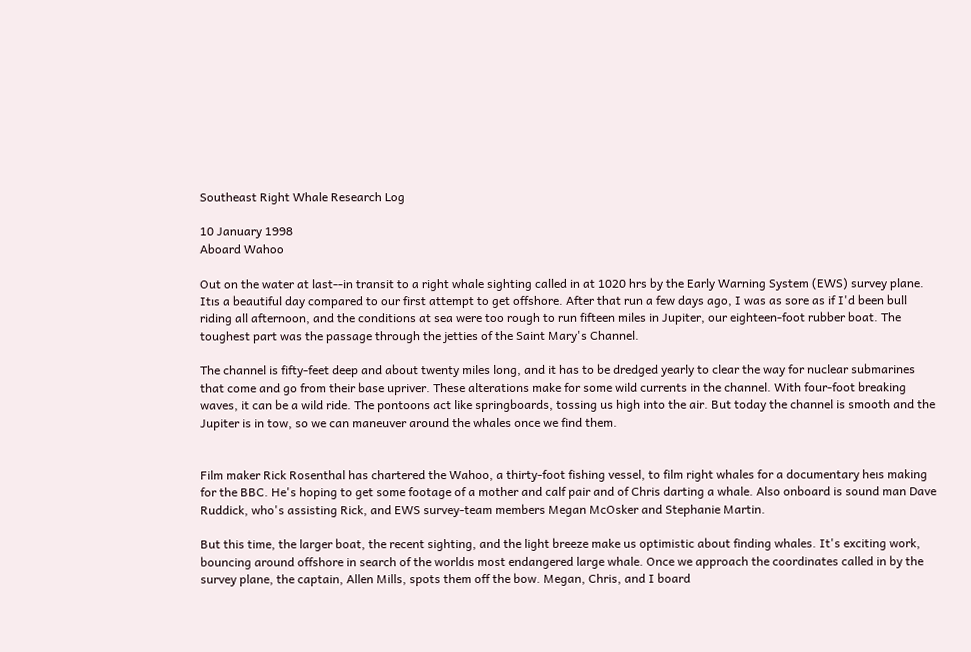Southeast Right Whale Research Log

10 January 1998
Aboard Wahoo

Out on the water at last--in transit to a right whale sighting called in at 1020 hrs by the Early Warning System (EWS) survey plane. Itıs a beautiful day compared to our first attempt to get offshore. After that run a few days ago, I was as sore as if I'd been bull riding all afternoon, and the conditions at sea were too rough to run fifteen miles in Jupiter, our eighteen-foot rubber boat. The toughest part was the passage through the jetties of the Saint Mary's Channel.

The channel is fifty-feet deep and about twenty miles long, and it has to be dredged yearly to clear the way for nuclear submarines that come and go from their base upriver. These alterations make for some wild currents in the channel. With four-foot breaking waves, it can be a wild ride. The pontoons act like springboards, tossing us high into the air. But today the channel is smooth and the Jupiter is in tow, so we can maneuver around the whales once we find them.


Film maker Rick Rosenthal has chartered the Wahoo, a thirty-foot fishing vessel, to film right whales for a documentary heıs making for the BBC. He's hoping to get some footage of a mother and calf pair and of Chris darting a whale. Also onboard is sound man Dave Ruddick, who's assisting Rick, and EWS survey-team members Megan McOsker and Stephanie Martin.

But this time, the larger boat, the recent sighting, and the light breeze make us optimistic about finding whales. It's exciting work, bouncing around offshore in search of the worldıs most endangered large whale. Once we approach the coordinates called in by the survey plane, the captain, Allen Mills, spots them off the bow. Megan, Chris, and I board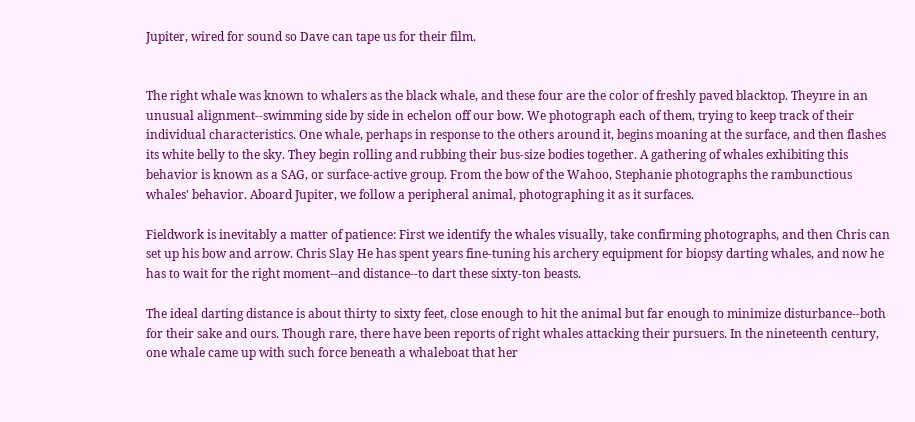Jupiter, wired for sound so Dave can tape us for their film.


The right whale was known to whalers as the black whale, and these four are the color of freshly paved blacktop. Theyıre in an unusual alignment--swimming side by side in echelon off our bow. We photograph each of them, trying to keep track of their individual characteristics. One whale, perhaps in response to the others around it, begins moaning at the surface, and then flashes its white belly to the sky. They begin rolling and rubbing their bus-size bodies together. A gathering of whales exhibiting this behavior is known as a SAG, or surface-active group. From the bow of the Wahoo, Stephanie photographs the rambunctious whales' behavior. Aboard Jupiter, we follow a peripheral animal, photographing it as it surfaces.

Fieldwork is inevitably a matter of patience: First we identify the whales visually, take confirming photographs, and then Chris can set up his bow and arrow. Chris Slay He has spent years fine-tuning his archery equipment for biopsy darting whales, and now he has to wait for the right moment--and distance--to dart these sixty-ton beasts.

The ideal darting distance is about thirty to sixty feet, close enough to hit the animal but far enough to minimize disturbance--both for their sake and ours. Though rare, there have been reports of right whales attacking their pursuers. In the nineteenth century, one whale came up with such force beneath a whaleboat that her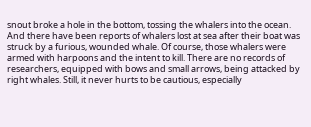snout broke a hole in the bottom, tossing the whalers into the ocean. And there have been reports of whalers lost at sea after their boat was struck by a furious, wounded whale. Of course, those whalers were armed with harpoons and the intent to kill. There are no records of researchers, equipped with bows and small arrows, being attacked by right whales. Still, it never hurts to be cautious, especially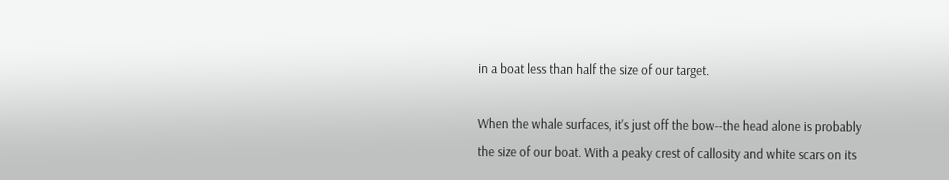in a boat less than half the size of our target.

When the whale surfaces, it's just off the bow--the head alone is probably the size of our boat. With a peaky crest of callosity and white scars on its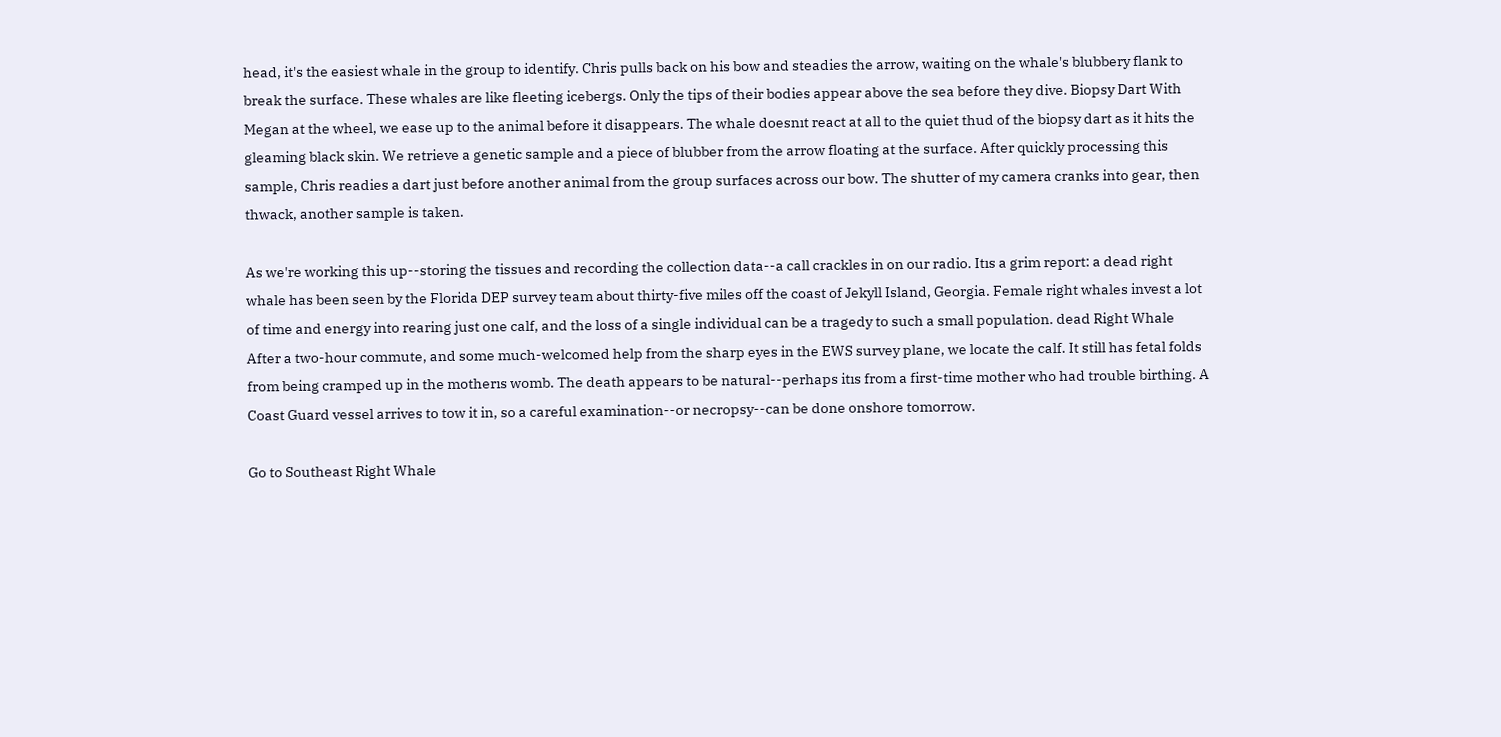head, it's the easiest whale in the group to identify. Chris pulls back on his bow and steadies the arrow, waiting on the whale's blubbery flank to break the surface. These whales are like fleeting icebergs. Only the tips of their bodies appear above the sea before they dive. Biopsy Dart With Megan at the wheel, we ease up to the animal before it disappears. The whale doesnıt react at all to the quiet thud of the biopsy dart as it hits the gleaming black skin. We retrieve a genetic sample and a piece of blubber from the arrow floating at the surface. After quickly processing this sample, Chris readies a dart just before another animal from the group surfaces across our bow. The shutter of my camera cranks into gear, then thwack, another sample is taken.

As we're working this up--storing the tissues and recording the collection data--a call crackles in on our radio. Itıs a grim report: a dead right whale has been seen by the Florida DEP survey team about thirty-five miles off the coast of Jekyll Island, Georgia. Female right whales invest a lot of time and energy into rearing just one calf, and the loss of a single individual can be a tragedy to such a small population. dead Right Whale After a two-hour commute, and some much-welcomed help from the sharp eyes in the EWS survey plane, we locate the calf. It still has fetal folds from being cramped up in the motherıs womb. The death appears to be natural--perhaps itıs from a first-time mother who had trouble birthing. A Coast Guard vessel arrives to tow it in, so a careful examination--or necropsy--can be done onshore tomorrow.

Go to Southeast Right Whale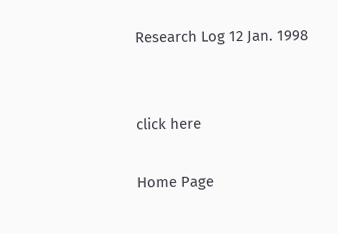Research Log 12 Jan. 1998


click here

Home Page